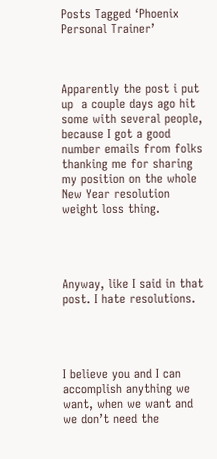Posts Tagged ‘Phoenix Personal Trainer’



Apparently the post i put up  a couple days ago hit some with several people, because I got a good number emails from folks thanking me for sharing my position on the whole New Year resolution weight loss thing.




Anyway, like I said in that post. I hate resolutions.




I believe you and I can accomplish anything we want, when we want and we don’t need the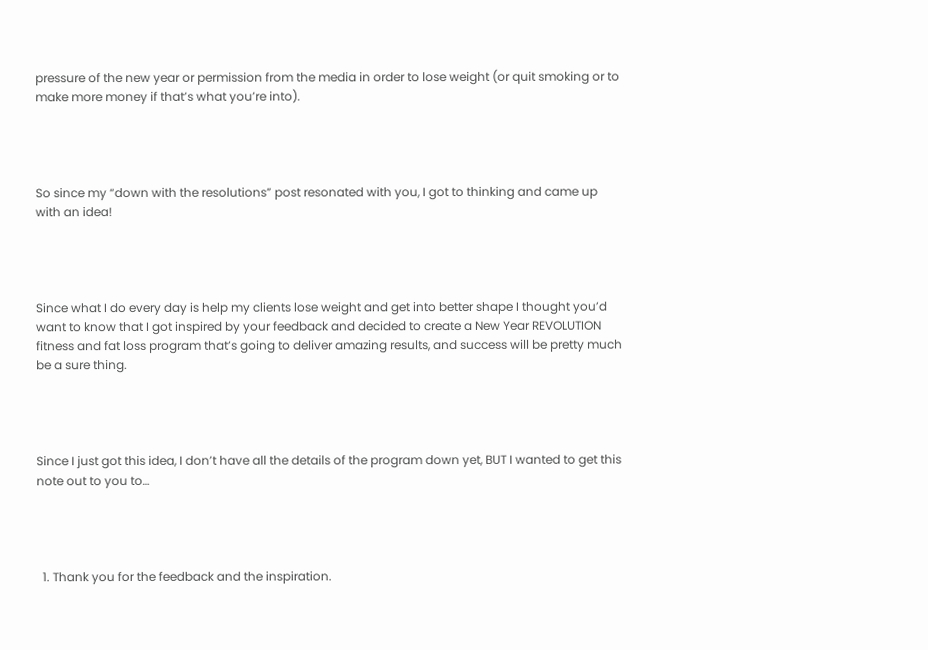pressure of the new year or permission from the media in order to lose weight (or quit smoking or to make more money if that’s what you’re into).




So since my “down with the resolutions” post resonated with you, I got to thinking and came up with an idea!




Since what I do every day is help my clients lose weight and get into better shape I thought you’d want to know that I got inspired by your feedback and decided to create a New Year REVOLUTION fitness and fat loss program that’s going to deliver amazing results, and success will be pretty much be a sure thing.




Since I just got this idea, I don’t have all the details of the program down yet, BUT I wanted to get this note out to you to…




  1. Thank you for the feedback and the inspiration.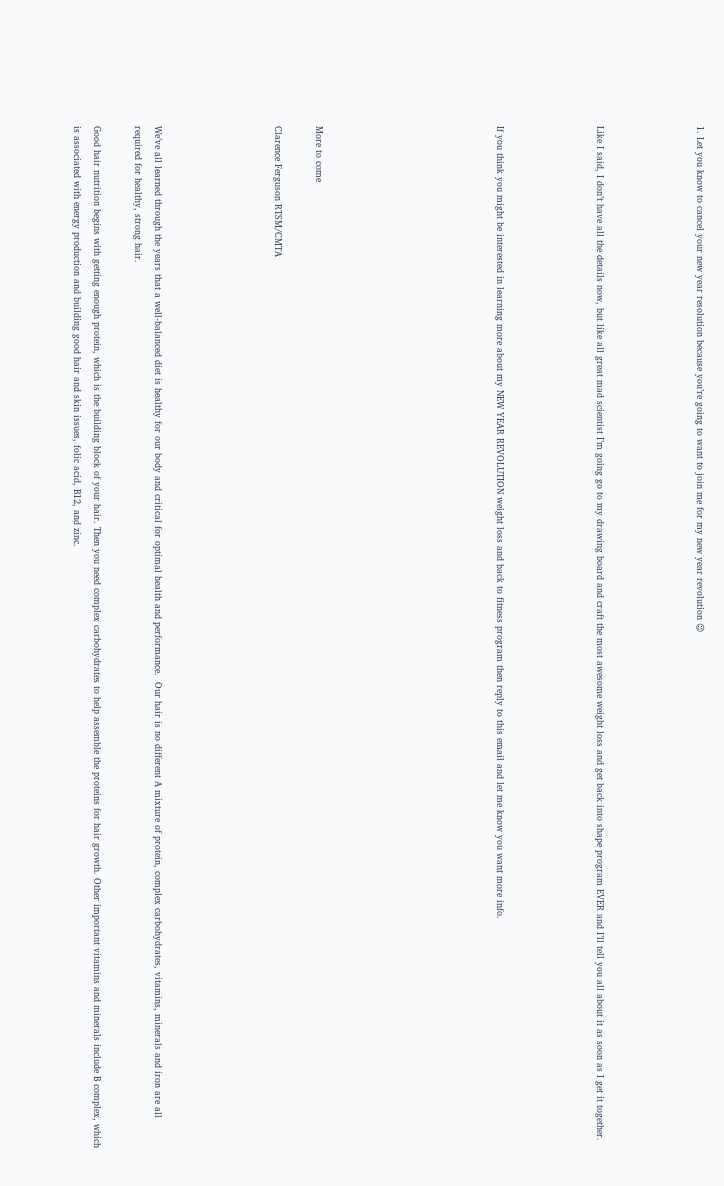1. Let you know to cancel your new year resolution because you’re going to want to join me for my new year revolution 😉




Like I said, I don’t have all the details now, but like all great mad scientist I’m going go to my drawing board and craft the most awesome weight loss and get back into shape program EVER and I’ll tell you all about it as soon as I get it together.




If you think you might be interested in learning more about my NEW YEAR REVOLUTION weight loss and back to fitness program then reply to this email and let me know you want more info.








More to come

Clarence Ferguson RTSM/CMTA





We’ve all learned through the years that a well-balanced diet is healthy for our body and critical for optimal health and performance.  Our hair is no different A mixture of protein, complex carbohydrates, vitamins, minerals and iron are all required for healthy, strong hair.

Good hair nutrition begins with getting enough protein, which is the building block of your hair. Then you need complex carbohydrates to help assemble the proteins for hair growth. Other important vitamins and minerals include B complex, which is associated with energy production and building good hair and skin issues, folic acid, B12, and zinc.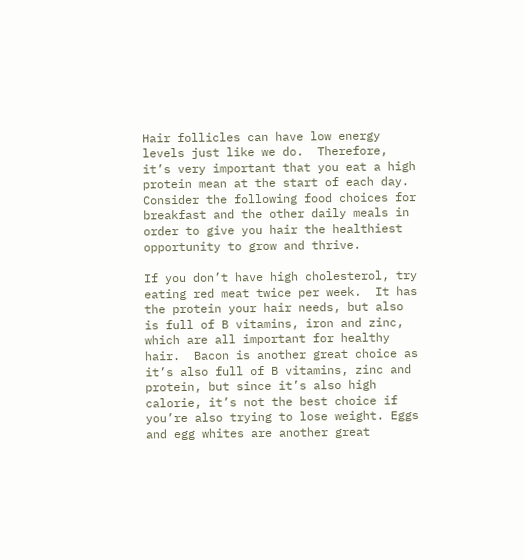Hair follicles can have low energy levels just like we do.  Therefore, it’s very important that you eat a high protein mean at the start of each day.  Consider the following food choices for breakfast and the other daily meals in order to give you hair the healthiest opportunity to grow and thrive.

If you don’t have high cholesterol, try eating red meat twice per week.  It has the protein your hair needs, but also is full of B vitamins, iron and zinc, which are all important for healthy hair.  Bacon is another great choice as it’s also full of B vitamins, zinc and protein, but since it’s also high calorie, it’s not the best choice if you’re also trying to lose weight. Eggs and egg whites are another great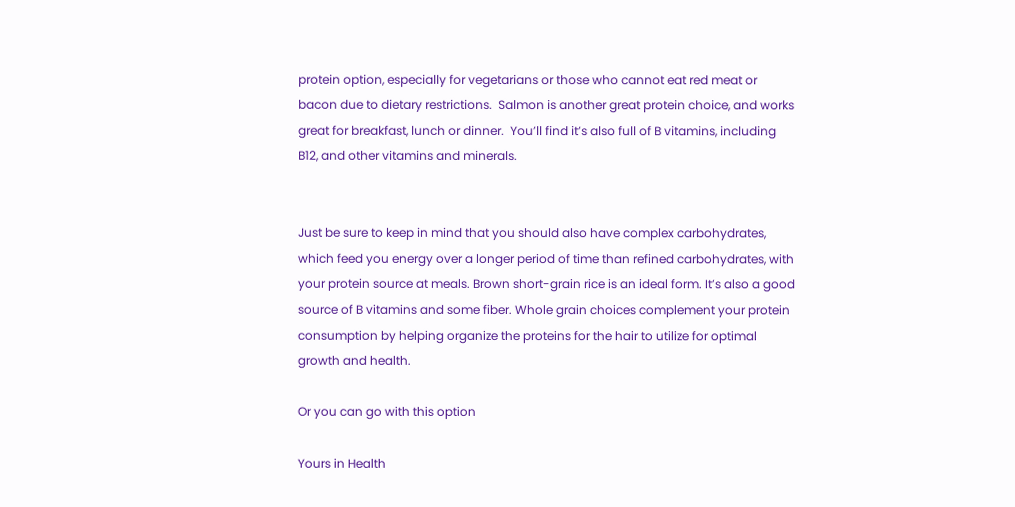protein option, especially for vegetarians or those who cannot eat red meat or bacon due to dietary restrictions.  Salmon is another great protein choice, and works great for breakfast, lunch or dinner.  You’ll find it’s also full of B vitamins, including B12, and other vitamins and minerals.


Just be sure to keep in mind that you should also have complex carbohydrates, which feed you energy over a longer period of time than refined carbohydrates, with your protein source at meals. Brown short-grain rice is an ideal form. It’s also a good source of B vitamins and some fiber. Whole grain choices complement your protein consumption by helping organize the proteins for the hair to utilize for optimal growth and health.

Or you can go with this option

Yours in Health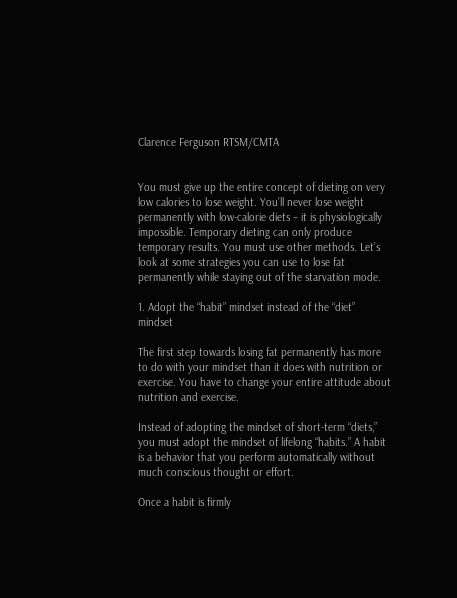Clarence Ferguson RTSM/CMTA


You must give up the entire concept of dieting on very low calories to lose weight. You’ll never lose weight permanently with low-calorie diets – it is physiologically impossible. Temporary dieting can only produce temporary results. You must use other methods. Let’s look at some strategies you can use to lose fat permanently while staying out of the starvation mode.

1. Adopt the “habit” mindset instead of the “diet” mindset

The first step towards losing fat permanently has more to do with your mindset than it does with nutrition or exercise. You have to change your entire attitude about nutrition and exercise.

Instead of adopting the mindset of short-term “diets,” you must adopt the mindset of lifelong “habits.” A habit is a behavior that you perform automatically without much conscious thought or effort.

Once a habit is firmly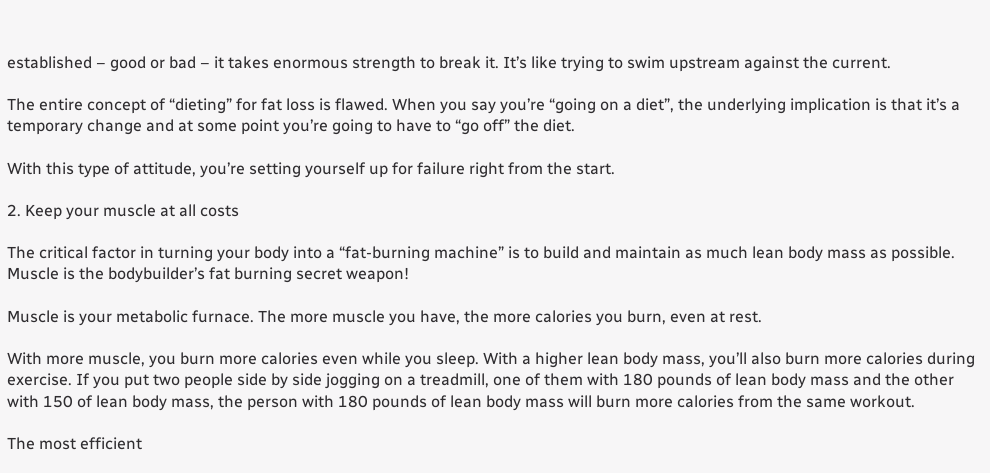established – good or bad – it takes enormous strength to break it. It’s like trying to swim upstream against the current.

The entire concept of “dieting” for fat loss is flawed. When you say you’re “going on a diet”, the underlying implication is that it’s a temporary change and at some point you’re going to have to “go off” the diet.

With this type of attitude, you’re setting yourself up for failure right from the start.

2. Keep your muscle at all costs

The critical factor in turning your body into a “fat-burning machine” is to build and maintain as much lean body mass as possible. Muscle is the bodybuilder’s fat burning secret weapon!

Muscle is your metabolic furnace. The more muscle you have, the more calories you burn, even at rest.

With more muscle, you burn more calories even while you sleep. With a higher lean body mass, you’ll also burn more calories during exercise. If you put two people side by side jogging on a treadmill, one of them with 180 pounds of lean body mass and the other with 150 of lean body mass, the person with 180 pounds of lean body mass will burn more calories from the same workout.

The most efficient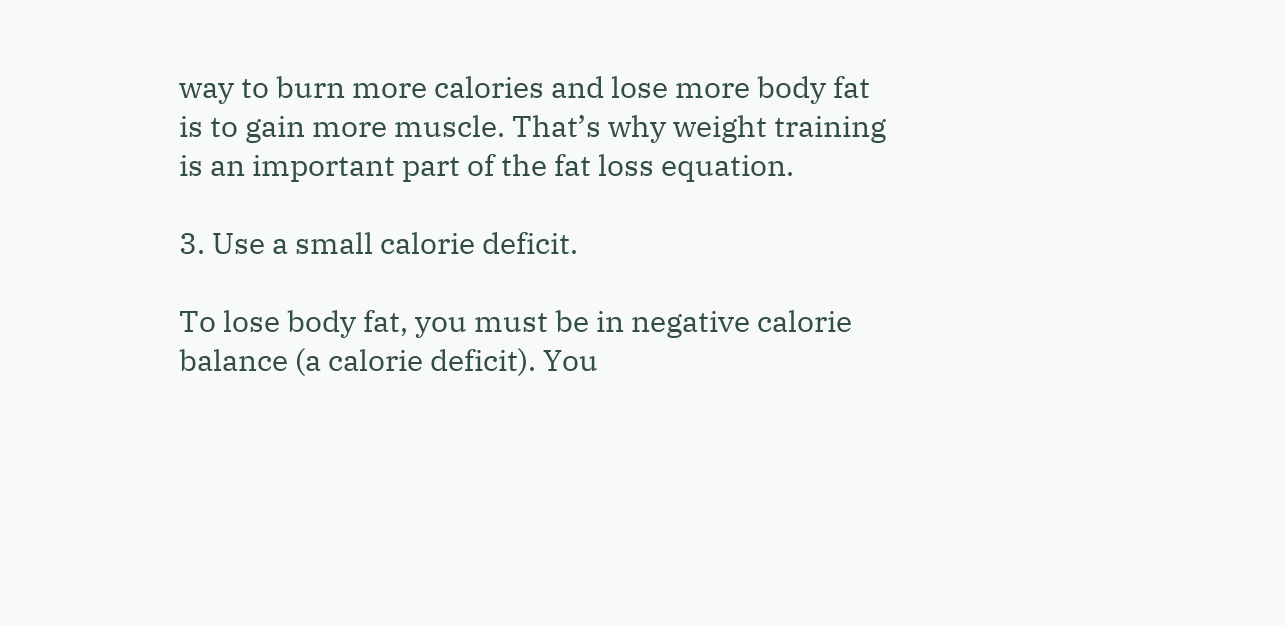way to burn more calories and lose more body fat is to gain more muscle. That’s why weight training is an important part of the fat loss equation.

3. Use a small calorie deficit.

To lose body fat, you must be in negative calorie balance (a calorie deficit). You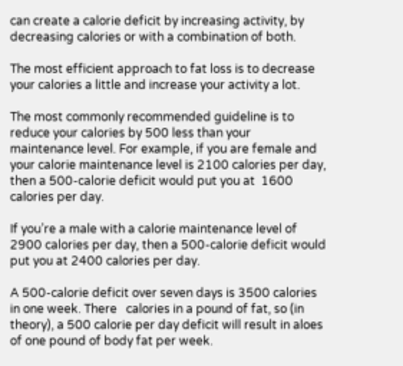can create a calorie deficit by increasing activity, by decreasing calories or with a combination of both.

The most efficient approach to fat loss is to decrease your calories a little and increase your activity a lot.

The most commonly recommended guideline is to reduce your calories by 500 less than your maintenance level. For example, if you are female and your calorie maintenance level is 2100 calories per day, then a 500-calorie deficit would put you at  1600 calories per day.

If you’re a male with a calorie maintenance level of 2900 calories per day, then a 500-calorie deficit would put you at 2400 calories per day.

A 500-calorie deficit over seven days is 3500 calories in one week. There   calories in a pound of fat, so (in theory), a 500 calorie per day deficit will result in aloes of one pound of body fat per week.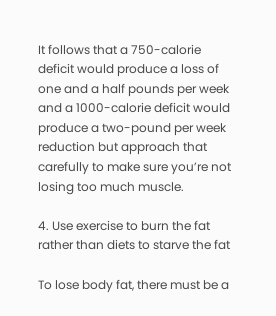It follows that a 750-calorie deficit would produce a loss of one and a half pounds per week and a 1000-calorie deficit would produce a two-pound per week reduction but approach that carefully to make sure you’re not losing too much muscle.

4. Use exercise to burn the fat rather than diets to starve the fat

To lose body fat, there must be a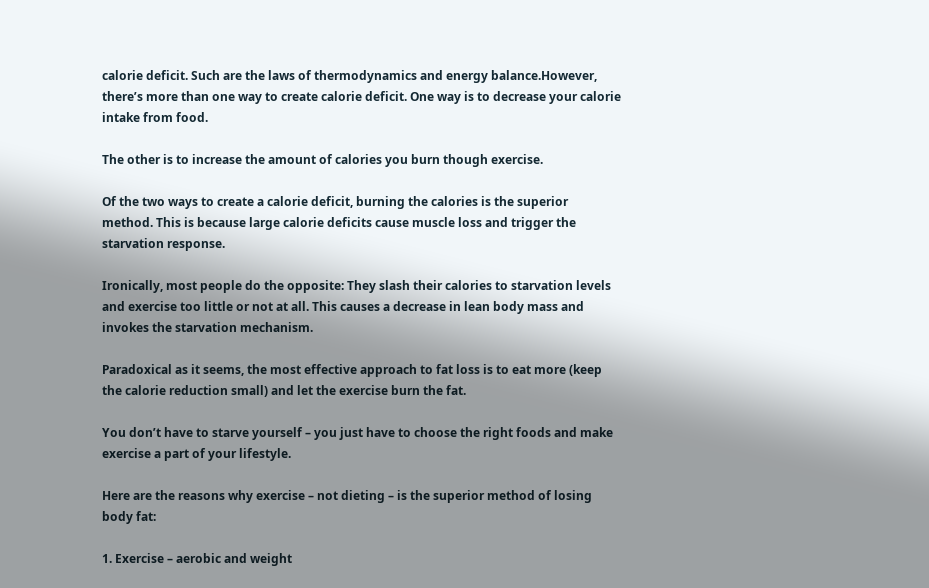calorie deficit. Such are the laws of thermodynamics and energy balance.However, there’s more than one way to create calorie deficit. One way is to decrease your calorie intake from food.

The other is to increase the amount of calories you burn though exercise.

Of the two ways to create a calorie deficit, burning the calories is the superior method. This is because large calorie deficits cause muscle loss and trigger the starvation response.

Ironically, most people do the opposite: They slash their calories to starvation levels and exercise too little or not at all. This causes a decrease in lean body mass and invokes the starvation mechanism.

Paradoxical as it seems, the most effective approach to fat loss is to eat more (keep the calorie reduction small) and let the exercise burn the fat.

You don’t have to starve yourself – you just have to choose the right foods and make exercise a part of your lifestyle.

Here are the reasons why exercise – not dieting – is the superior method of losing body fat:

1. Exercise – aerobic and weight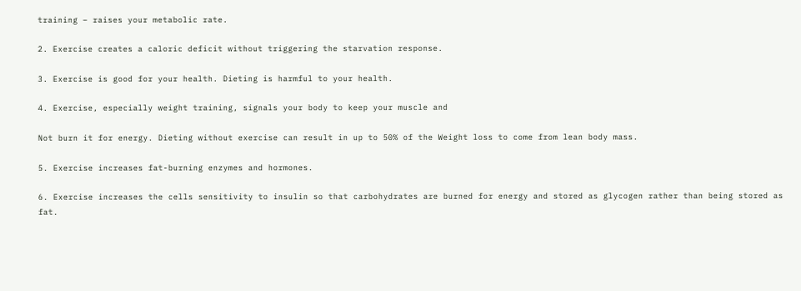training – raises your metabolic rate.

2. Exercise creates a caloric deficit without triggering the starvation response.

3. Exercise is good for your health. Dieting is harmful to your health.

4. Exercise, especially weight training, signals your body to keep your muscle and

Not burn it for energy. Dieting without exercise can result in up to 50% of the Weight loss to come from lean body mass.

5. Exercise increases fat-burning enzymes and hormones.

6. Exercise increases the cells sensitivity to insulin so that carbohydrates are burned for energy and stored as glycogen rather than being stored as fat.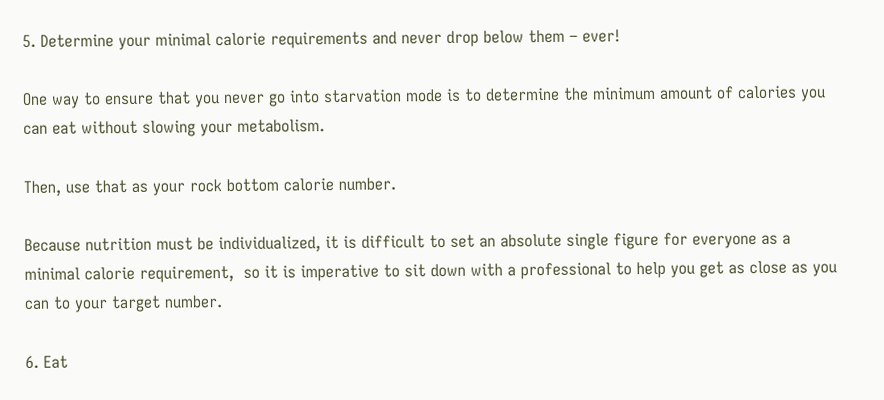5. Determine your minimal calorie requirements and never drop below them – ever!

One way to ensure that you never go into starvation mode is to determine the minimum amount of calories you can eat without slowing your metabolism.

Then, use that as your rock bottom calorie number.

Because nutrition must be individualized, it is difficult to set an absolute single figure for everyone as a minimal calorie requirement,  so it is imperative to sit down with a professional to help you get as close as you can to your target number.

6. Eat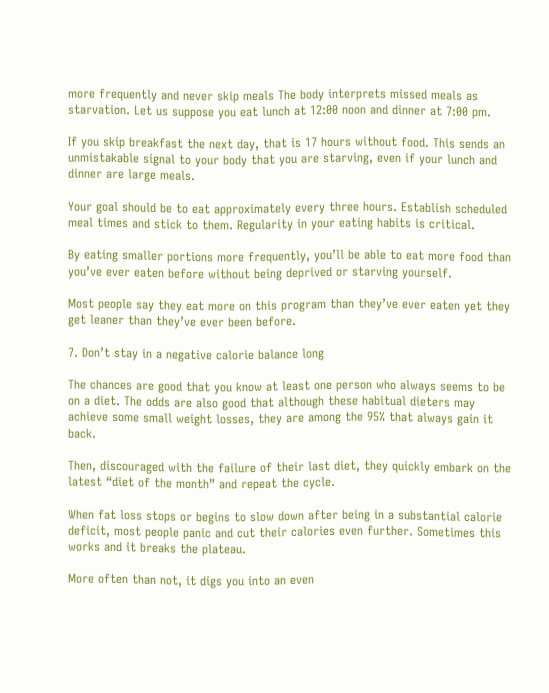more frequently and never skip meals The body interprets missed meals as starvation. Let us suppose you eat lunch at 12:00 noon and dinner at 7:00 pm.

If you skip breakfast the next day, that is 17 hours without food. This sends an unmistakable signal to your body that you are starving, even if your lunch and dinner are large meals.

Your goal should be to eat approximately every three hours. Establish scheduled meal times and stick to them. Regularity in your eating habits is critical.

By eating smaller portions more frequently, you’ll be able to eat more food than you’ve ever eaten before without being deprived or starving yourself.

Most people say they eat more on this program than they’ve ever eaten yet they get leaner than they’ve ever been before.

7. Don’t stay in a negative calorie balance long

The chances are good that you know at least one person who always seems to be on a diet. The odds are also good that although these habitual dieters may achieve some small weight losses, they are among the 95% that always gain it back.

Then, discouraged with the failure of their last diet, they quickly embark on the latest “diet of the month” and repeat the cycle.

When fat loss stops or begins to slow down after being in a substantial calorie deficit, most people panic and cut their calories even further. Sometimes this works and it breaks the plateau.

More often than not, it digs you into an even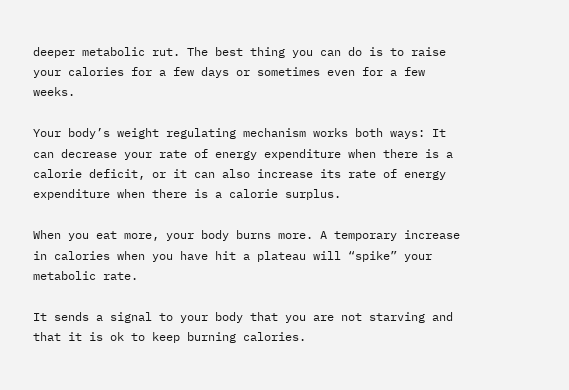deeper metabolic rut. The best thing you can do is to raise your calories for a few days or sometimes even for a few weeks.

Your body’s weight regulating mechanism works both ways: It can decrease your rate of energy expenditure when there is a calorie deficit, or it can also increase its rate of energy expenditure when there is a calorie surplus.

When you eat more, your body burns more. A temporary increase in calories when you have hit a plateau will “spike” your metabolic rate.

It sends a signal to your body that you are not starving and that it is ok to keep burning calories.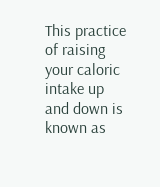This practice of raising your caloric intake up and down is known as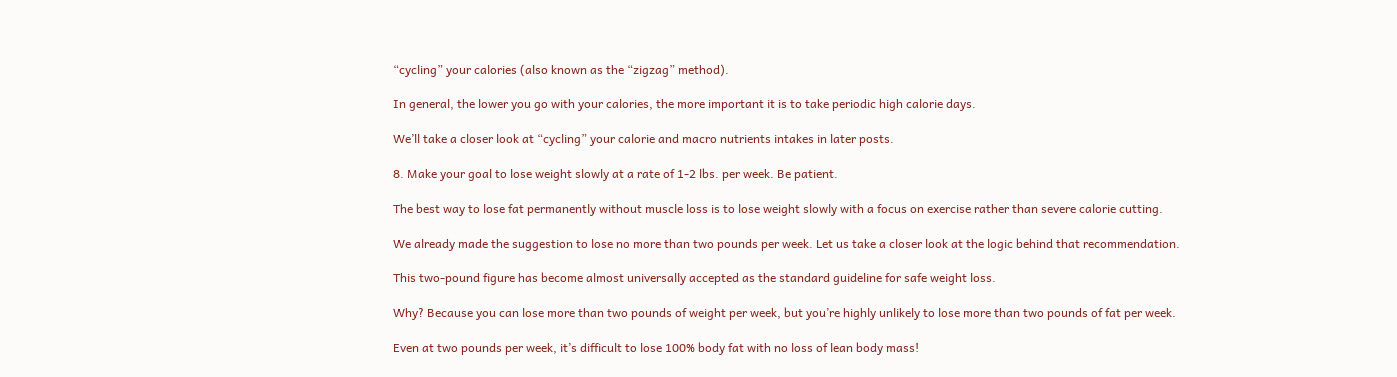“cycling” your calories (also known as the “zigzag” method).

In general, the lower you go with your calories, the more important it is to take periodic high calorie days.

We’ll take a closer look at “cycling” your calorie and macro nutrients intakes in later posts.

8. Make your goal to lose weight slowly at a rate of 1-2 lbs. per week. Be patient.

The best way to lose fat permanently without muscle loss is to lose weight slowly with a focus on exercise rather than severe calorie cutting.

We already made the suggestion to lose no more than two pounds per week. Let us take a closer look at the logic behind that recommendation.

This two-pound figure has become almost universally accepted as the standard guideline for safe weight loss.

Why? Because you can lose more than two pounds of weight per week, but you’re highly unlikely to lose more than two pounds of fat per week.

Even at two pounds per week, it’s difficult to lose 100% body fat with no loss of lean body mass!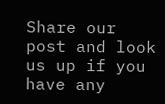Share our post and look us up if you have any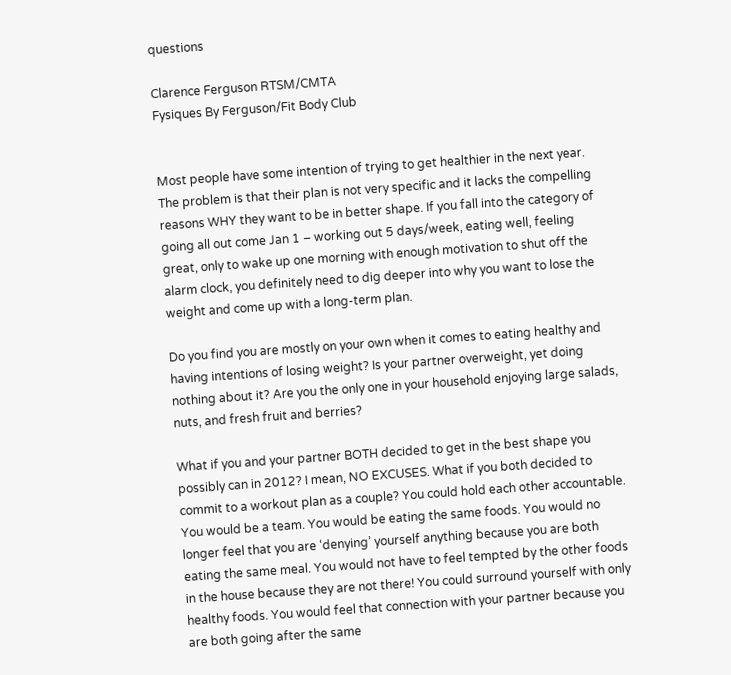questions

Clarence Ferguson RTSM/CMTA
Fysiques By Ferguson/Fit Body Club


Most people have some intention of trying to get healthier in the next year. The problem is that their plan is not very specific and it lacks the compelling reasons WHY they want to be in better shape. If you fall into the category of going all out come Jan 1 – working out 5 days/week, eating well, feeling great, only to wake up one morning with enough motivation to shut off the alarm clock, you definitely need to dig deeper into why you want to lose the weight and come up with a long-term plan.

Do you find you are mostly on your own when it comes to eating healthy and having intentions of losing weight? Is your partner overweight, yet doing nothing about it? Are you the only one in your household enjoying large salads, nuts, and fresh fruit and berries?

What if you and your partner BOTH decided to get in the best shape you possibly can in 2012? I mean, NO EXCUSES. What if you both decided to commit to a workout plan as a couple? You could hold each other accountable. You would be a team. You would be eating the same foods. You would no longer feel that you are ‘denying’ yourself anything because you are both eating the same meal. You would not have to feel tempted by the other foods in the house because they are not there! You could surround yourself with only healthy foods. You would feel that connection with your partner because you are both going after the same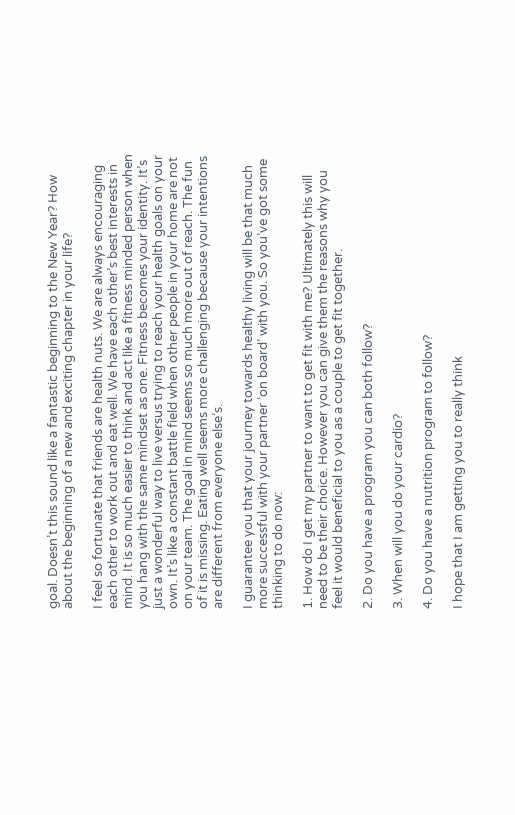goal. Doesn’t this sound like a fantastic beginning to the New Year? How about the beginning of a new and exciting chapter in your life?

I feel so fortunate that friends are health nuts. We are always encouraging each other to work out and eat well. We have each other’s best interests in mind. It is so much easier to think and act like a fitness minded person when you hang with the same mindset as one. Fitness becomes your identity. It’s just a wonderful way to live versus trying to reach your health goals on your own. It’s like a constant battle field when other people in your home are not on your team. The goal in mind seems so much more out of reach. The fun of it is missing. Eating well seems more challenging because your intentions are different from everyone else’s.

I guarantee you that your journey towards healthy living will be that much more successful with your partner ‘on board’ with you. So you’ve got some thinking to do now:

1. How do I get my partner to want to get fit with me? Ultimately this will need to be their choice. However you can give them the reasons why you feel it would beneficial to you as a couple to get fit together.

2. Do you have a program you can both follow?

3. When will you do your cardio?

4. Do you have a nutrition program to follow?

I hope that I am getting you to really think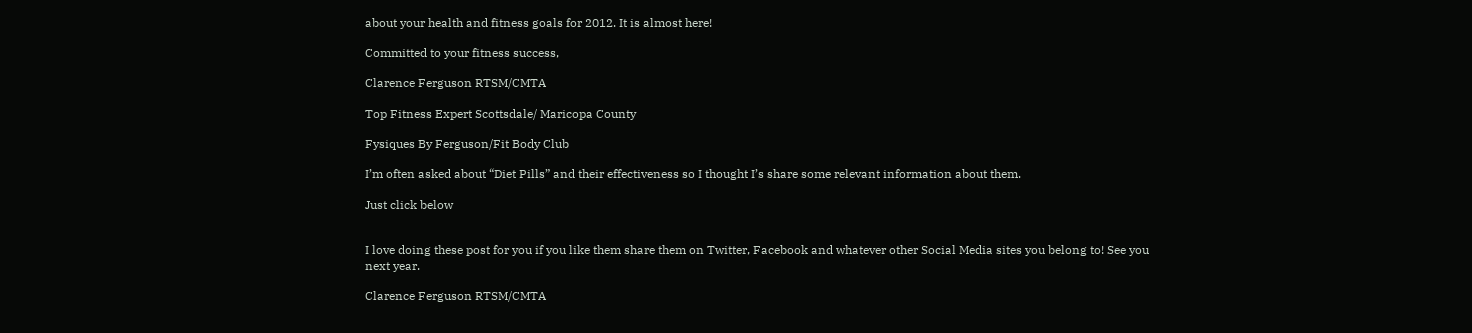about your health and fitness goals for 2012. It is almost here!

Committed to your fitness success,

Clarence Ferguson RTSM/CMTA

Top Fitness Expert Scottsdale/ Maricopa County

Fysiques By Ferguson/Fit Body Club

I’m often asked about “Diet Pills” and their effectiveness so I thought I’s share some relevant information about them.

Just click below


I love doing these post for you if you like them share them on Twitter, Facebook and whatever other Social Media sites you belong to! See you next year.

Clarence Ferguson RTSM/CMTA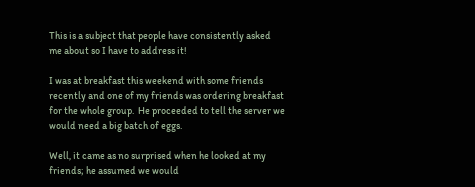This is a subject that people have consistently asked me about so I have to address it!

I was at breakfast this weekend with some friends recently and one of my friends was ordering breakfast for the whole group.  He proceeded to tell the server we would need a big batch of eggs.

Well, it came as no surprised when he looked at my friends; he assumed we would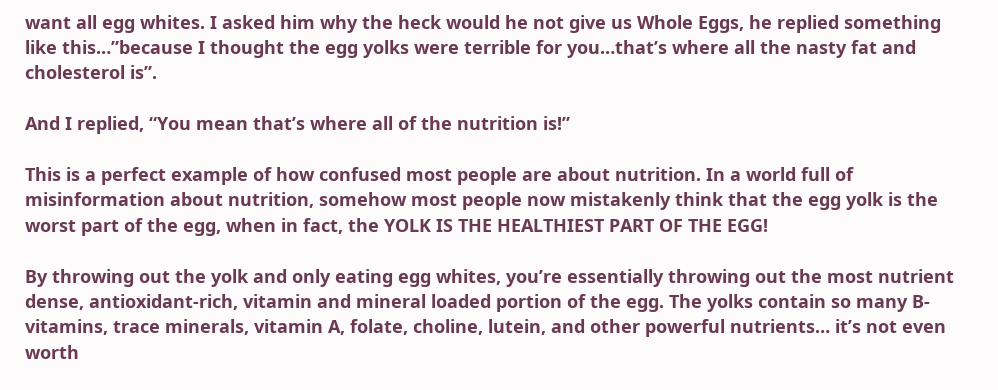want all egg whites. I asked him why the heck would he not give us Whole Eggs, he replied something like this…”because I thought the egg yolks were terrible for you…that’s where all the nasty fat and cholesterol is”.

And I replied, “You mean that’s where all of the nutrition is!”

This is a perfect example of how confused most people are about nutrition. In a world full of misinformation about nutrition, somehow most people now mistakenly think that the egg yolk is the worst part of the egg, when in fact, the YOLK IS THE HEALTHIEST PART OF THE EGG!

By throwing out the yolk and only eating egg whites, you’re essentially throwing out the most nutrient dense, antioxidant-rich, vitamin and mineral loaded portion of the egg. The yolks contain so many B-vitamins, trace minerals, vitamin A, folate, choline, lutein, and other powerful nutrients… it’s not even worth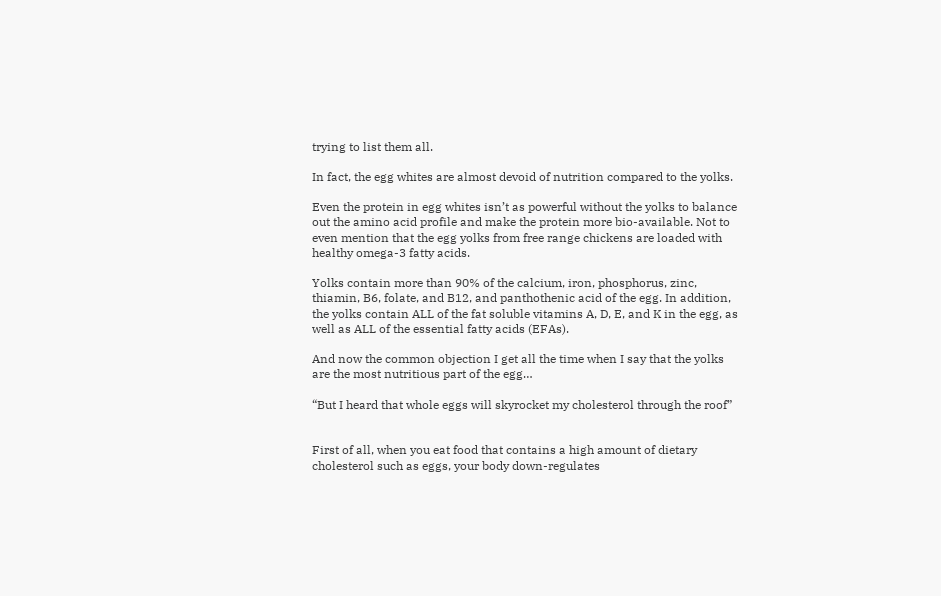trying to list them all.

In fact, the egg whites are almost devoid of nutrition compared to the yolks.

Even the protein in egg whites isn’t as powerful without the yolks to balance out the amino acid profile and make the protein more bio-available. Not to even mention that the egg yolks from free range chickens are loaded with healthy omega-3 fatty acids.

Yolks contain more than 90% of the calcium, iron, phosphorus, zinc, thiamin, B6, folate, and B12, and panthothenic acid of the egg. In addition, the yolks contain ALL of the fat soluble vitamins A, D, E, and K in the egg, as well as ALL of the essential fatty acids (EFAs).

And now the common objection I get all the time when I say that the yolks are the most nutritious part of the egg…

“But I heard that whole eggs will skyrocket my cholesterol through the roof”


First of all, when you eat food that contains a high amount of dietary cholesterol such as eggs, your body down-regulates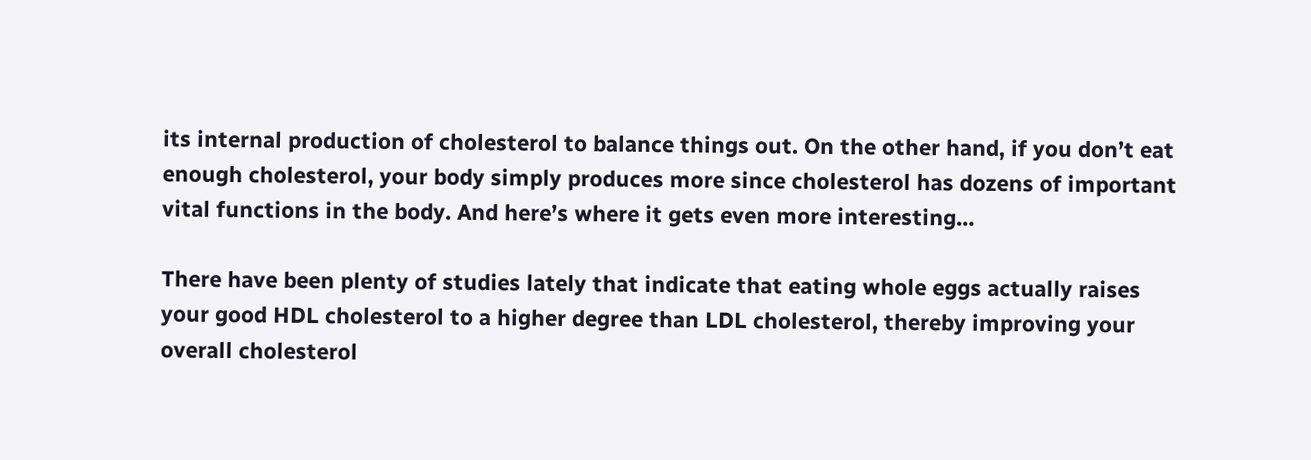its internal production of cholesterol to balance things out. On the other hand, if you don’t eat enough cholesterol, your body simply produces more since cholesterol has dozens of important vital functions in the body. And here’s where it gets even more interesting…

There have been plenty of studies lately that indicate that eating whole eggs actually raises your good HDL cholesterol to a higher degree than LDL cholesterol, thereby improving your overall cholesterol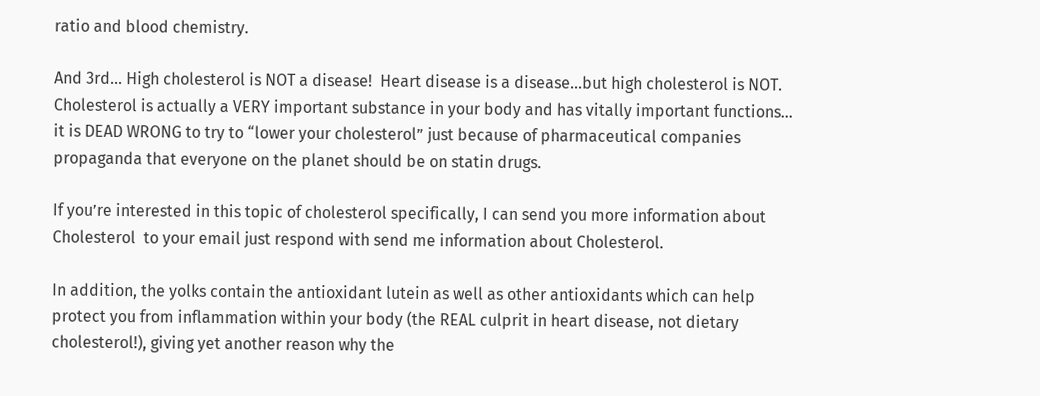ratio and blood chemistry.

And 3rd… High cholesterol is NOT a disease!  Heart disease is a disease…but high cholesterol is NOT.  Cholesterol is actually a VERY important substance in your body and has vitally important functions… it is DEAD WRONG to try to “lower your cholesterol” just because of pharmaceutical companies propaganda that everyone on the planet should be on statin drugs.

If you’re interested in this topic of cholesterol specifically, I can send you more information about Cholesterol  to your email just respond with send me information about Cholesterol.

In addition, the yolks contain the antioxidant lutein as well as other antioxidants which can help protect you from inflammation within your body (the REAL culprit in heart disease, not dietary cholesterol!), giving yet another reason why the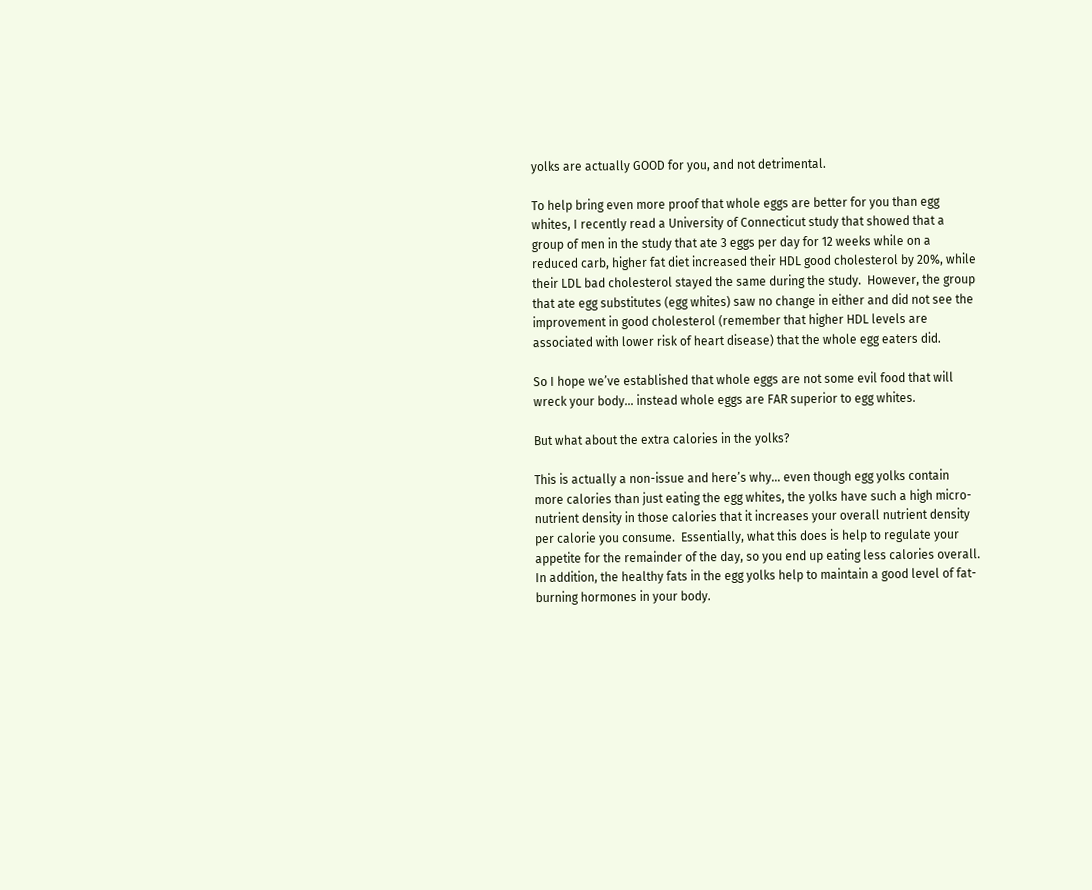yolks are actually GOOD for you, and not detrimental.

To help bring even more proof that whole eggs are better for you than egg whites, I recently read a University of Connecticut study that showed that a group of men in the study that ate 3 eggs per day for 12 weeks while on a reduced carb, higher fat diet increased their HDL good cholesterol by 20%, while their LDL bad cholesterol stayed the same during the study.  However, the group that ate egg substitutes (egg whites) saw no change in either and did not see the improvement in good cholesterol (remember that higher HDL levels are associated with lower risk of heart disease) that the whole egg eaters did.

So I hope we’ve established that whole eggs are not some evil food that will wreck your body… instead whole eggs are FAR superior to egg whites.

But what about the extra calories in the yolks?

This is actually a non-issue and here’s why… even though egg yolks contain more calories than just eating the egg whites, the yolks have such a high micro-nutrient density in those calories that it increases your overall nutrient density per calorie you consume.  Essentially, what this does is help to regulate your appetite for the remainder of the day, so you end up eating less calories overall.  In addition, the healthy fats in the egg yolks help to maintain a good level of fat-burning hormones in your body.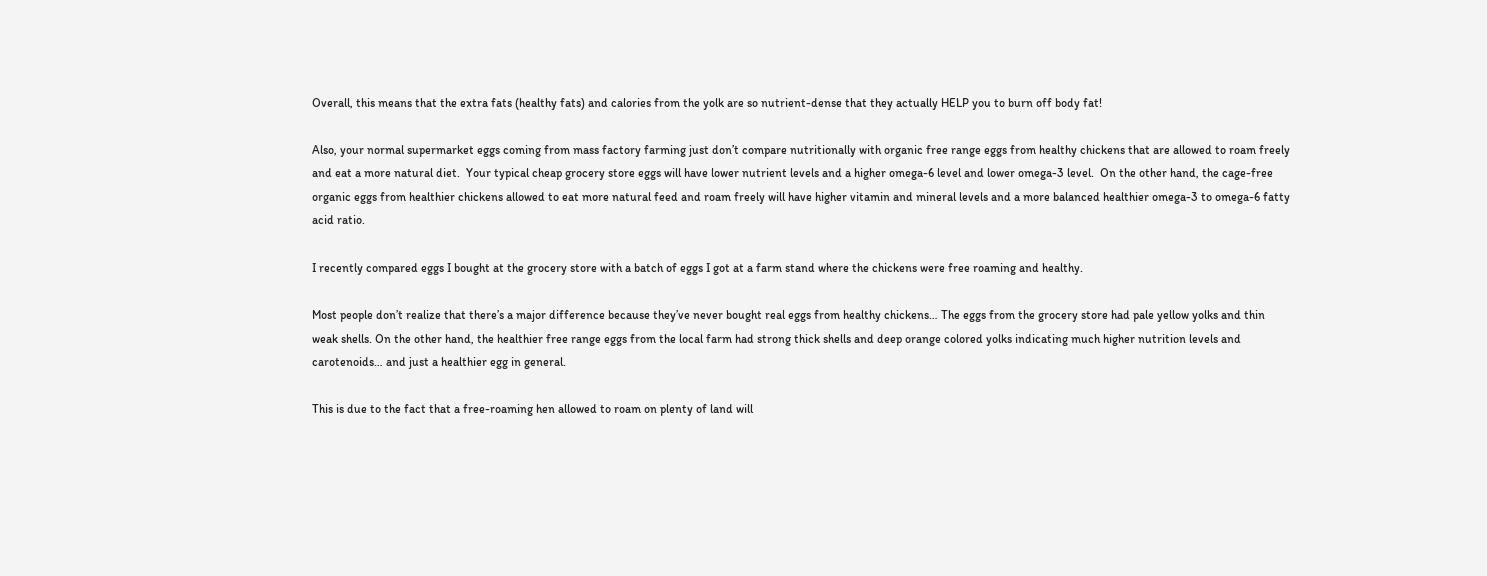Overall, this means that the extra fats (healthy fats) and calories from the yolk are so nutrient-dense that they actually HELP you to burn off body fat!

Also, your normal supermarket eggs coming from mass factory farming just don’t compare nutritionally with organic free range eggs from healthy chickens that are allowed to roam freely and eat a more natural diet.  Your typical cheap grocery store eggs will have lower nutrient levels and a higher omega-6 level and lower omega-3 level.  On the other hand, the cage-free organic eggs from healthier chickens allowed to eat more natural feed and roam freely will have higher vitamin and mineral levels and a more balanced healthier omega-3 to omega-6 fatty acid ratio.

I recently compared eggs I bought at the grocery store with a batch of eggs I got at a farm stand where the chickens were free roaming and healthy.

Most people don’t realize that there’s a major difference because they’ve never bought real eggs from healthy chickens… The eggs from the grocery store had pale yellow yolks and thin weak shells. On the other hand, the healthier free range eggs from the local farm had strong thick shells and deep orange colored yolks indicating much higher nutrition levels and carotenoids… and just a healthier egg in general.

This is due to the fact that a free-roaming hen allowed to roam on plenty of land will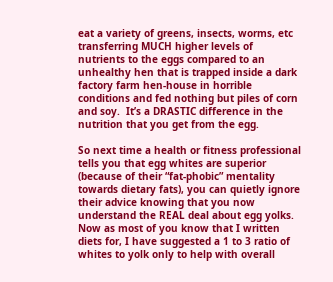eat a variety of greens, insects, worms, etc transferring MUCH higher levels of nutrients to the eggs compared to an unhealthy hen that is trapped inside a dark factory farm hen-house in horrible conditions and fed nothing but piles of corn and soy.  It’s a DRASTIC difference in the nutrition that you get from the egg.

So next time a health or fitness professional tells you that egg whites are superior (because of their “fat-phobic” mentality towards dietary fats), you can quietly ignore their advice knowing that you now understand the REAL deal about egg yolks. Now as most of you know that I written diets for, I have suggested a 1 to 3 ratio of whites to yolk only to help with overall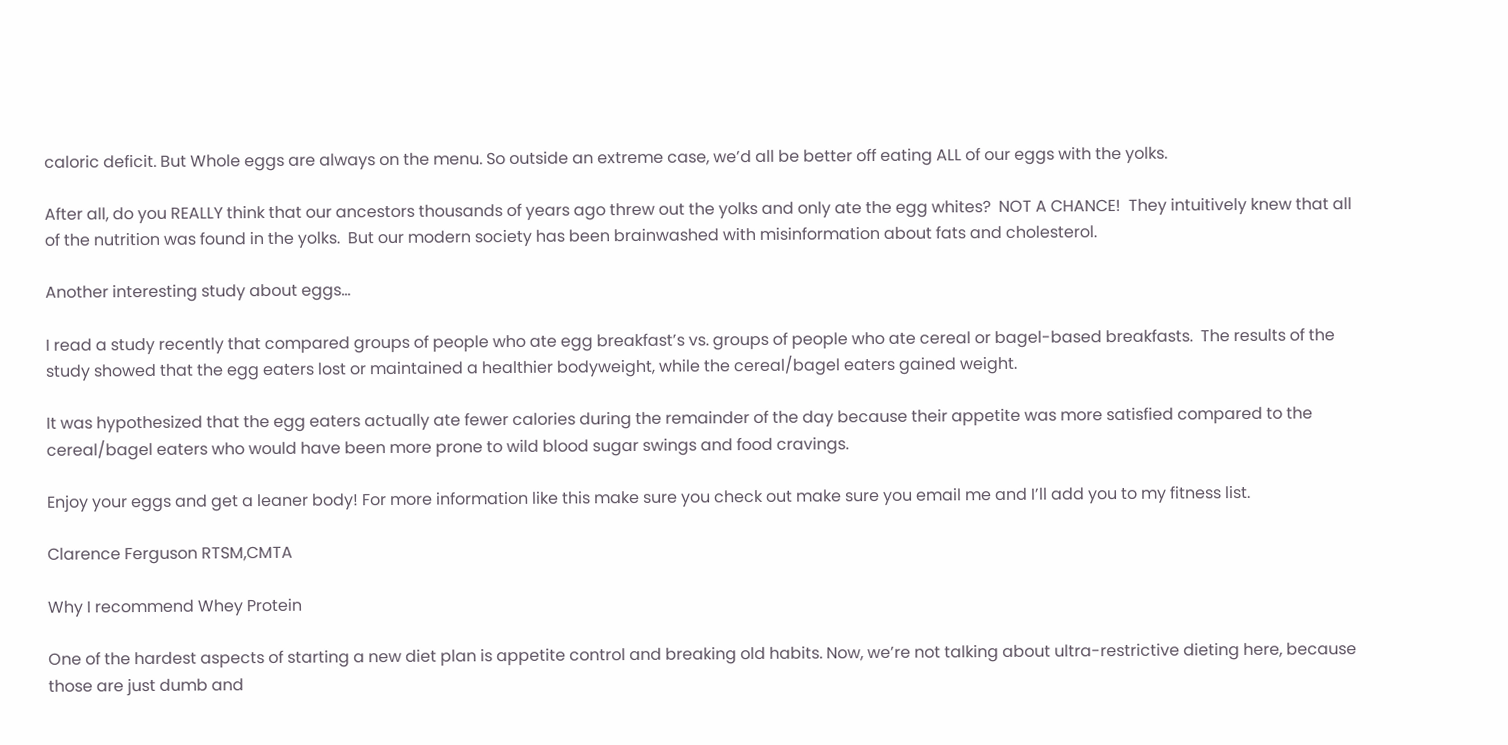caloric deficit. But Whole eggs are always on the menu. So outside an extreme case, we’d all be better off eating ALL of our eggs with the yolks.

After all, do you REALLY think that our ancestors thousands of years ago threw out the yolks and only ate the egg whites?  NOT A CHANCE!  They intuitively knew that all of the nutrition was found in the yolks.  But our modern society has been brainwashed with misinformation about fats and cholesterol.

Another interesting study about eggs…

I read a study recently that compared groups of people who ate egg breakfast’s vs. groups of people who ate cereal or bagel-based breakfasts.  The results of the study showed that the egg eaters lost or maintained a healthier bodyweight, while the cereal/bagel eaters gained weight.

It was hypothesized that the egg eaters actually ate fewer calories during the remainder of the day because their appetite was more satisfied compared to the cereal/bagel eaters who would have been more prone to wild blood sugar swings and food cravings.

Enjoy your eggs and get a leaner body! For more information like this make sure you check out make sure you email me and I’ll add you to my fitness list.

Clarence Ferguson RTSM,CMTA

Why I recommend Whey Protein

One of the hardest aspects of starting a new diet plan is appetite control and breaking old habits. Now, we’re not talking about ultra-restrictive dieting here, because those are just dumb and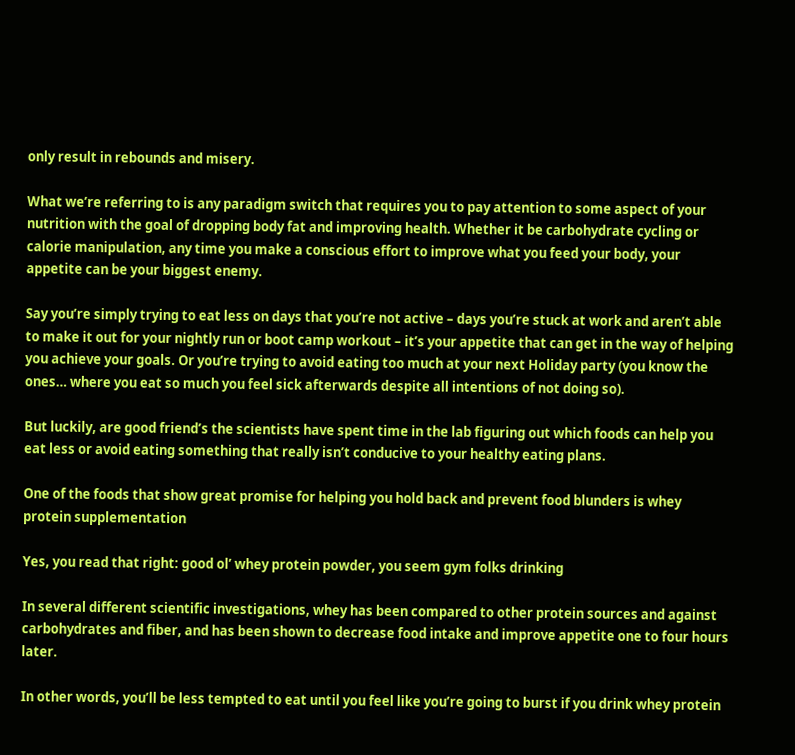only result in rebounds and misery.

What we’re referring to is any paradigm switch that requires you to pay attention to some aspect of your nutrition with the goal of dropping body fat and improving health. Whether it be carbohydrate cycling or calorie manipulation, any time you make a conscious effort to improve what you feed your body, your appetite can be your biggest enemy.

Say you’re simply trying to eat less on days that you’re not active – days you’re stuck at work and aren’t able to make it out for your nightly run or boot camp workout – it’s your appetite that can get in the way of helping you achieve your goals. Or you’re trying to avoid eating too much at your next Holiday party (you know the ones… where you eat so much you feel sick afterwards despite all intentions of not doing so).

But luckily, are good friend’s the scientists have spent time in the lab figuring out which foods can help you eat less or avoid eating something that really isn’t conducive to your healthy eating plans.

One of the foods that show great promise for helping you hold back and prevent food blunders is whey protein supplementation

Yes, you read that right: good ol’ whey protein powder, you seem gym folks drinking

In several different scientific investigations, whey has been compared to other protein sources and against carbohydrates and fiber, and has been shown to decrease food intake and improve appetite one to four hours later.

In other words, you’ll be less tempted to eat until you feel like you’re going to burst if you drink whey protein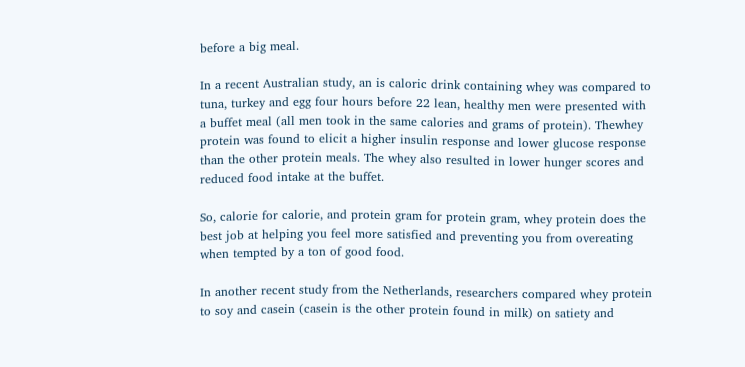before a big meal.

In a recent Australian study, an is caloric drink containing whey was compared to tuna, turkey and egg four hours before 22 lean, healthy men were presented with a buffet meal (all men took in the same calories and grams of protein). Thewhey protein was found to elicit a higher insulin response and lower glucose response than the other protein meals. The whey also resulted in lower hunger scores and reduced food intake at the buffet.

So, calorie for calorie, and protein gram for protein gram, whey protein does the best job at helping you feel more satisfied and preventing you from overeating when tempted by a ton of good food.

In another recent study from the Netherlands, researchers compared whey protein to soy and casein (casein is the other protein found in milk) on satiety and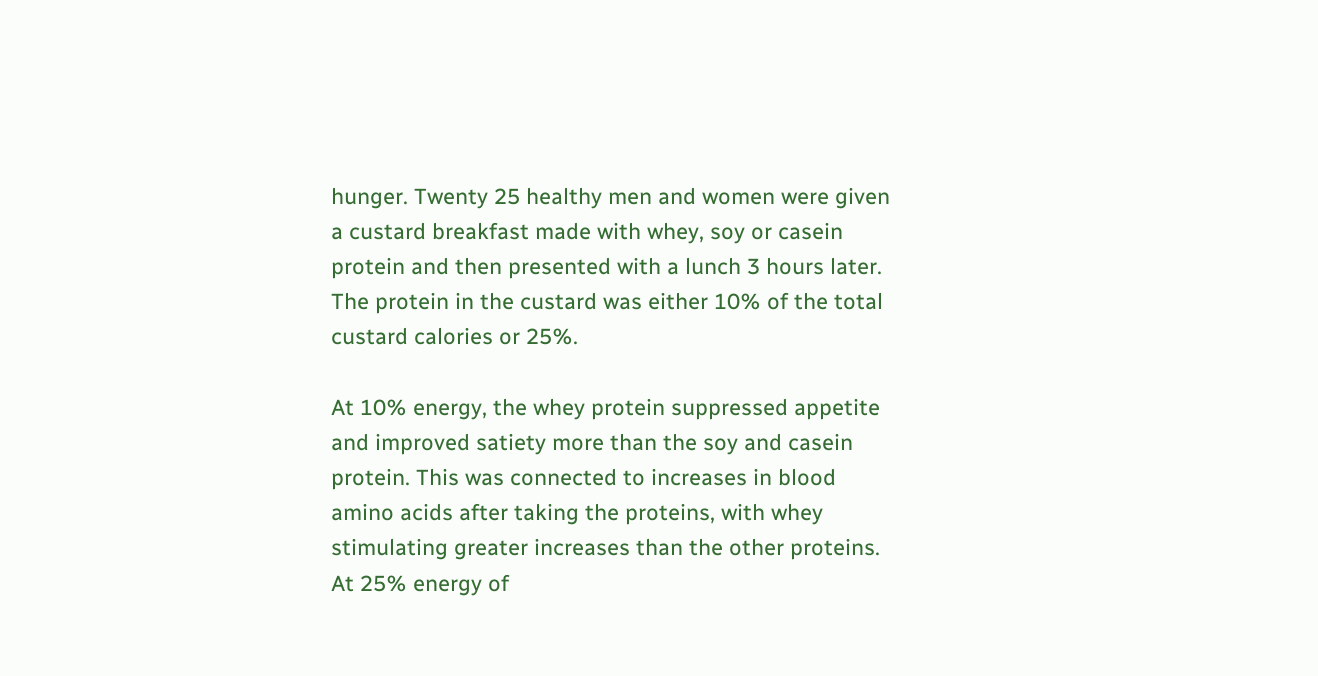hunger. Twenty 25 healthy men and women were given a custard breakfast made with whey, soy or casein protein and then presented with a lunch 3 hours later. The protein in the custard was either 10% of the total custard calories or 25%.

At 10% energy, the whey protein suppressed appetite and improved satiety more than the soy and casein protein. This was connected to increases in blood amino acids after taking the proteins, with whey stimulating greater increases than the other proteins. At 25% energy of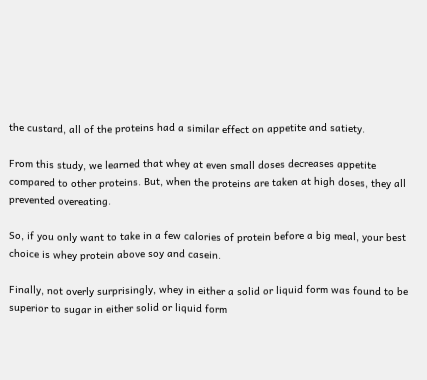the custard, all of the proteins had a similar effect on appetite and satiety.

From this study, we learned that whey at even small doses decreases appetite compared to other proteins. But, when the proteins are taken at high doses, they all prevented overeating.

So, if you only want to take in a few calories of protein before a big meal, your best choice is whey protein above soy and casein.

Finally, not overly surprisingly, whey in either a solid or liquid form was found to be superior to sugar in either solid or liquid form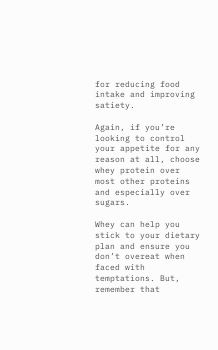for reducing food intake and improving satiety.

Again, if you’re looking to control your appetite for any reason at all, choose whey protein over most other proteins and especially over sugars.

Whey can help you stick to your dietary plan and ensure you don’t overeat when faced with temptations. But, remember that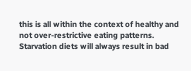this is all within the context of healthy and not over-restrictive eating patterns. Starvation diets will always result in bad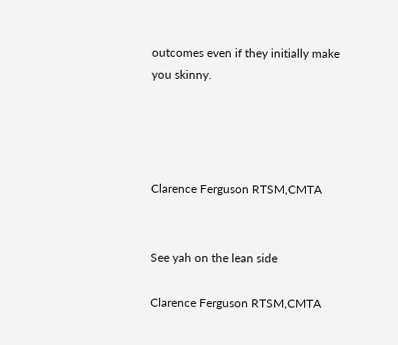outcomes even if they initially make you skinny.




Clarence Ferguson RTSM,CMTA


See yah on the lean side

Clarence Ferguson RTSM,CMTA